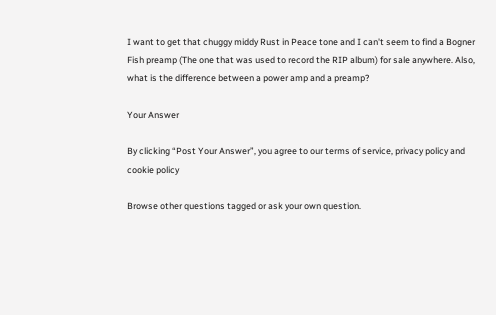I want to get that chuggy middy Rust in Peace tone and I can't seem to find a Bogner Fish preamp (The one that was used to record the RIP album) for sale anywhere. Also, what is the difference between a power amp and a preamp?

Your Answer

By clicking “Post Your Answer”, you agree to our terms of service, privacy policy and cookie policy

Browse other questions tagged or ask your own question.